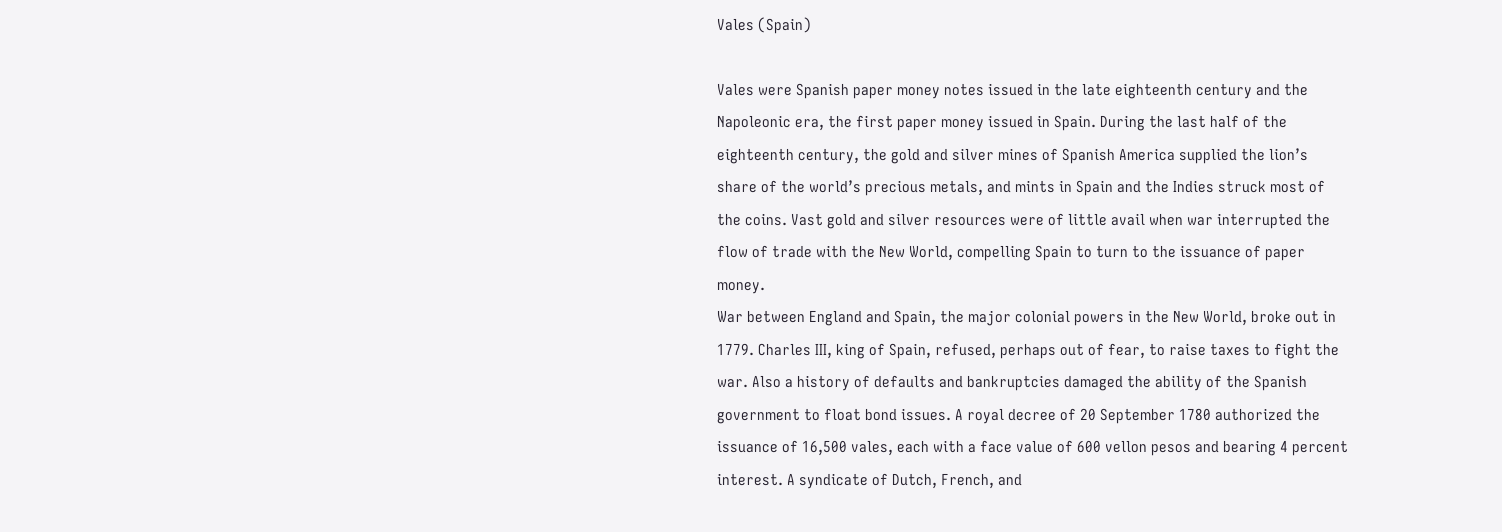Vales (Spain)

Vales were Spanish paper money notes issued in the late eighteenth century and the Napoleonic era, the first paper money issued in Spain. During the last half of the eighteenth century, the gold and silver mines of Spanish America supplied the lion’s share of the world’s precious metals, and mints in Spain and the Indies struck most of the coins. Vast gold and silver resources were of little avail when war interrupted the flow of trade with the New World, compelling Spain to turn to the issuance of paper money.
War between England and Spain, the major colonial powers in the New World, broke out in 1779. Charles III, king of Spain, refused, perhaps out of fear, to raise taxes to fight the war. Also a history of defaults and bankruptcies damaged the ability of the Spanish government to float bond issues. A royal decree of 20 September 1780 authorized the issuance of 16,500 vales, each with a face value of 600 vellon pesos and bearing 4 percent interest. A syndicate of Dutch, French, and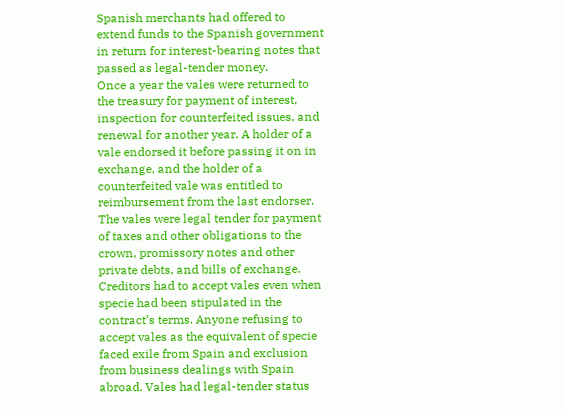Spanish merchants had offered to extend funds to the Spanish government in return for interest-bearing notes that passed as legal-tender money.
Once a year the vales were returned to the treasury for payment of interest, inspection for counterfeited issues, and renewal for another year. A holder of a vale endorsed it before passing it on in exchange, and the holder of a counterfeited vale was entitled to reimbursement from the last endorser.
The vales were legal tender for payment of taxes and other obligations to the crown, promissory notes and other private debts, and bills of exchange. Creditors had to accept vales even when specie had been stipulated in the contract’s terms. Anyone refusing to accept vales as the equivalent of specie faced exile from Spain and exclusion from business dealings with Spain abroad. Vales had legal-tender status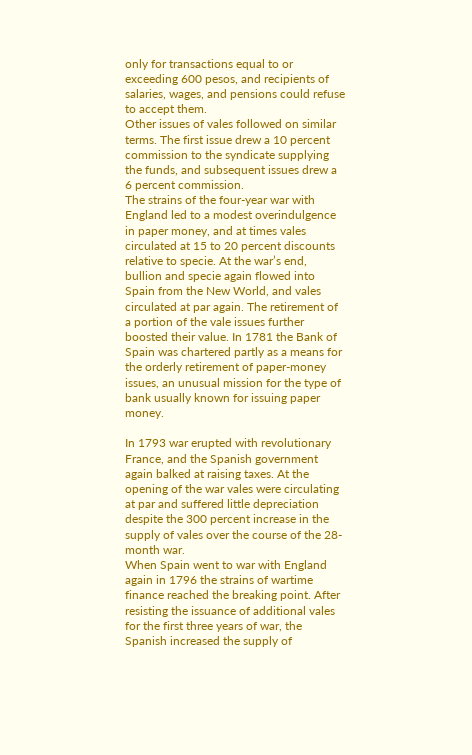only for transactions equal to or exceeding 600 pesos, and recipients of salaries, wages, and pensions could refuse to accept them.
Other issues of vales followed on similar terms. The first issue drew a 10 percent commission to the syndicate supplying the funds, and subsequent issues drew a 6 percent commission.
The strains of the four-year war with England led to a modest overindulgence in paper money, and at times vales circulated at 15 to 20 percent discounts relative to specie. At the war’s end, bullion and specie again flowed into Spain from the New World, and vales circulated at par again. The retirement of a portion of the vale issues further boosted their value. In 1781 the Bank of Spain was chartered partly as a means for the orderly retirement of paper-money issues, an unusual mission for the type of bank usually known for issuing paper money.

In 1793 war erupted with revolutionary France, and the Spanish government again balked at raising taxes. At the opening of the war vales were circulating at par and suffered little depreciation despite the 300 percent increase in the supply of vales over the course of the 28-month war.
When Spain went to war with England again in 1796 the strains of wartime finance reached the breaking point. After resisting the issuance of additional vales for the first three years of war, the Spanish increased the supply of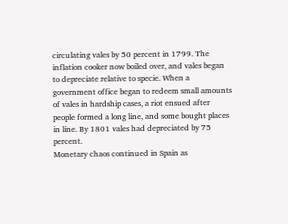circulating vales by 50 percent in 1799. The inflation cooker now boiled over, and vales began to depreciate relative to specie. When a government office began to redeem small amounts of vales in hardship cases, a riot ensued after people formed a long line, and some bought places in line. By 1801 vales had depreciated by 75 percent.
Monetary chaos continued in Spain as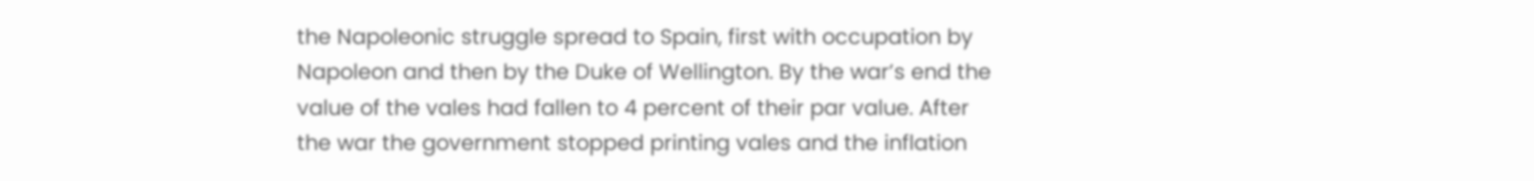the Napoleonic struggle spread to Spain, first with occupation by Napoleon and then by the Duke of Wellington. By the war’s end the value of the vales had fallen to 4 percent of their par value. After the war the government stopped printing vales and the inflation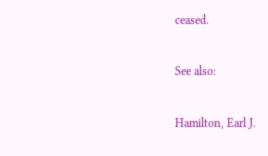ceased.

See also:

Hamilton, Earl J.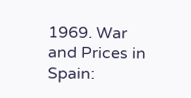1969. War and Prices in Spain: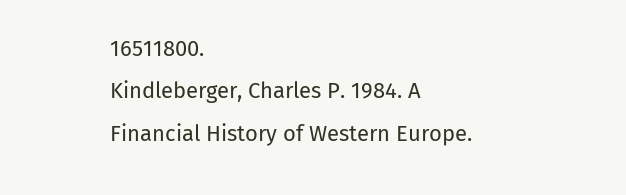16511800.
Kindleberger, Charles P. 1984. A Financial History of Western Europe.